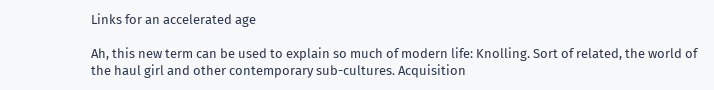Links for an accelerated age

Ah, this new term can be used to explain so much of modern life: Knolling. Sort of related, the world of the haul girl and other contemporary sub-cultures. Acquisition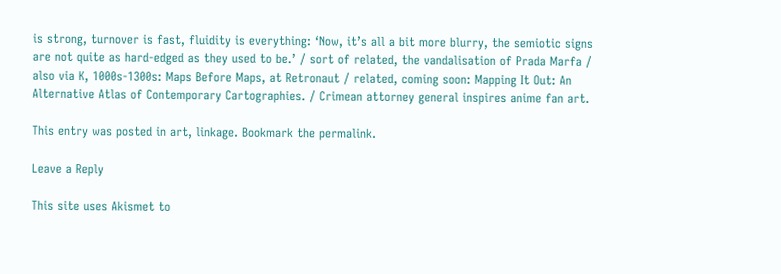is strong, turnover is fast, fluidity is everything: ‘Now, it’s all a bit more blurry, the semiotic signs are not quite as hard-edged as they used to be.’ / sort of related, the vandalisation of Prada Marfa / also via K, 1000s-1300s: Maps Before Maps, at Retronaut / related, coming soon: Mapping It Out: An Alternative Atlas of Contemporary Cartographies. / Crimean attorney general inspires anime fan art.

This entry was posted in art, linkage. Bookmark the permalink.

Leave a Reply

This site uses Akismet to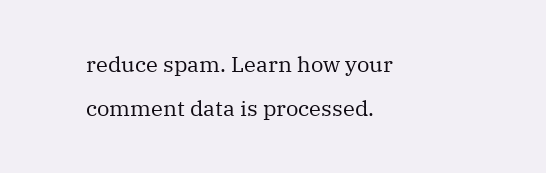reduce spam. Learn how your comment data is processed.